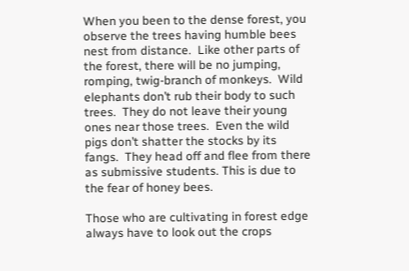When you been to the dense forest, you observe the trees having humble bees nest from distance.  Like other parts of the forest, there will be no jumping, romping, twig-branch of monkeys.  Wild elephants don’t rub their body to such trees.  They do not leave their young ones near those trees.  Even the wild pigs don’t shatter the stocks by its fangs.  They head off and flee from there as submissive students. This is due to the fear of honey bees.

Those who are cultivating in forest edge always have to look out the crops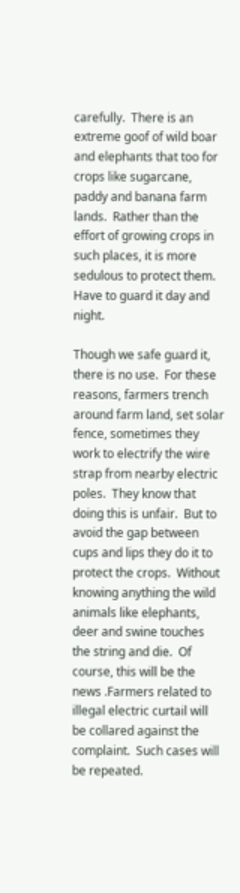carefully.  There is an extreme goof of wild boar and elephants that too for crops like sugarcane, paddy and banana farm lands.  Rather than the effort of growing crops in such places, it is more sedulous to protect them.  Have to guard it day and night.

Though we safe guard it, there is no use.  For these reasons, farmers trench around farm land, set solar fence, sometimes they work to electrify the wire strap from nearby electric poles.  They know that doing this is unfair.  But to avoid the gap between cups and lips they do it to protect the crops.  Without knowing anything the wild animals like elephants, deer and swine touches the string and die.  Of course, this will be the news .Farmers related to illegal electric curtail will be collared against the complaint.  Such cases will be repeated.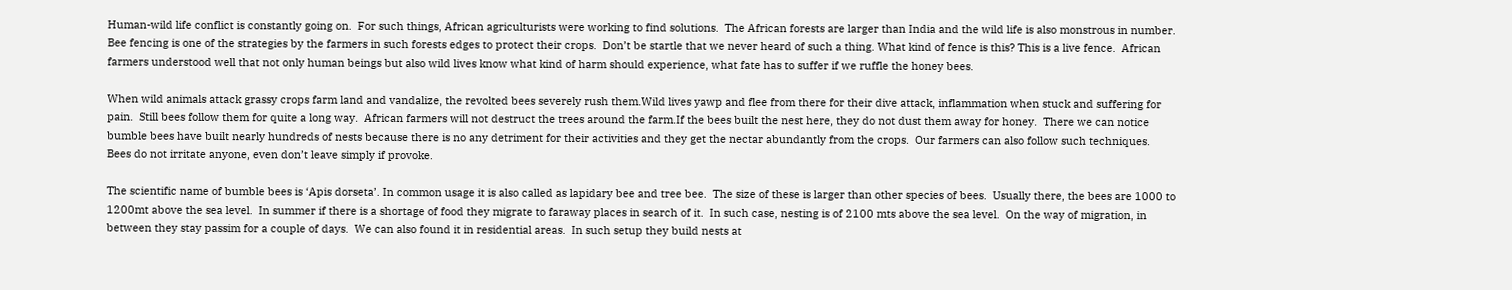Human-wild life conflict is constantly going on.  For such things, African agriculturists were working to find solutions.  The African forests are larger than India and the wild life is also monstrous in number.  Bee fencing is one of the strategies by the farmers in such forests edges to protect their crops.  Don’t be startle that we never heard of such a thing. What kind of fence is this? This is a live fence.  African farmers understood well that not only human beings but also wild lives know what kind of harm should experience, what fate has to suffer if we ruffle the honey bees.

When wild animals attack grassy crops farm land and vandalize, the revolted bees severely rush them.Wild lives yawp and flee from there for their dive attack, inflammation when stuck and suffering for pain.  Still bees follow them for quite a long way.  African farmers will not destruct the trees around the farm.If the bees built the nest here, they do not dust them away for honey.  There we can notice bumble bees have built nearly hundreds of nests because there is no any detriment for their activities and they get the nectar abundantly from the crops.  Our farmers can also follow such techniques.  Bees do not irritate anyone, even don’t leave simply if provoke.

The scientific name of bumble bees is ‘Apis dorseta’. In common usage it is also called as lapidary bee and tree bee.  The size of these is larger than other species of bees.  Usually there, the bees are 1000 to 1200mt above the sea level.  In summer if there is a shortage of food they migrate to faraway places in search of it.  In such case, nesting is of 2100 mts above the sea level.  On the way of migration, in between they stay passim for a couple of days.  We can also found it in residential areas.  In such setup they build nests at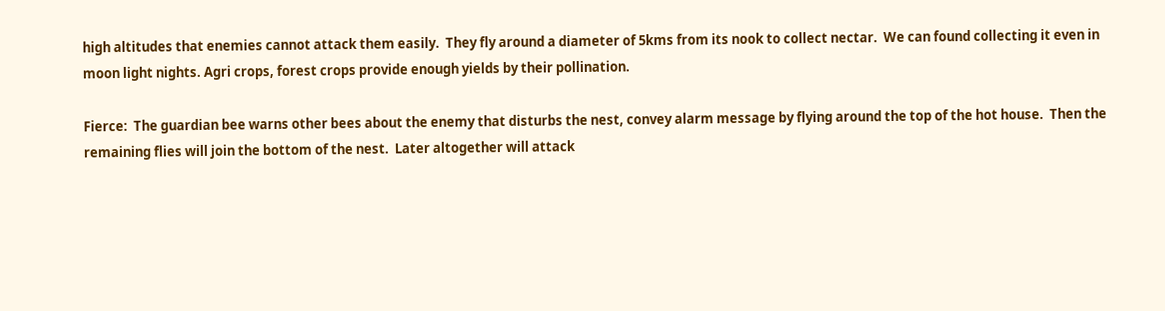high altitudes that enemies cannot attack them easily.  They fly around a diameter of 5kms from its nook to collect nectar.  We can found collecting it even in moon light nights. Agri crops, forest crops provide enough yields by their pollination.

Fierce:  The guardian bee warns other bees about the enemy that disturbs the nest, convey alarm message by flying around the top of the hot house.  Then the remaining flies will join the bottom of the nest.  Later altogether will attack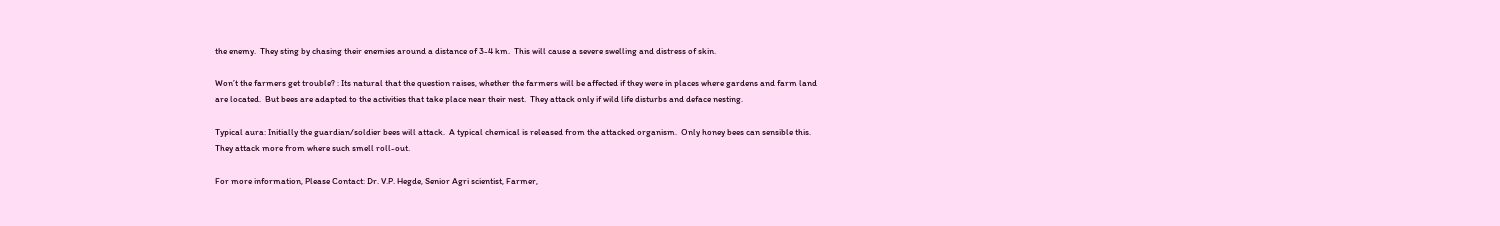the enemy.  They sting by chasing their enemies around a distance of 3-4 km.  This will cause a severe swelling and distress of skin.

Won’t the farmers get trouble? : Its natural that the question raises, whether the farmers will be affected if they were in places where gardens and farm land are located.  But bees are adapted to the activities that take place near their nest.  They attack only if wild life disturbs and deface nesting.

Typical aura: Initially the guardian/soldier bees will attack.  A typical chemical is released from the attacked organism.  Only honey bees can sensible this.  They attack more from where such smell roll-out.

For more information, Please Contact: Dr. V.P. Hegde, Senior Agri scientist, Farmer,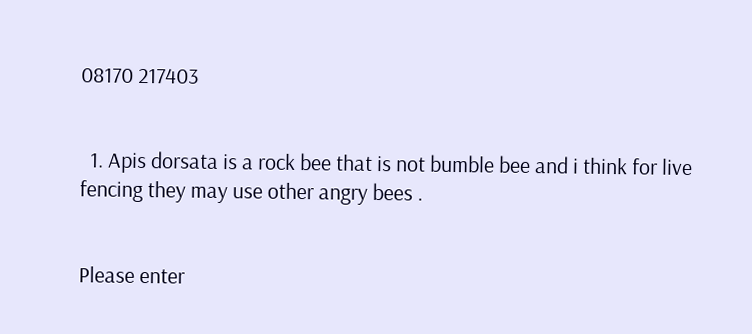08170 217403


  1. Apis dorsata is a rock bee that is not bumble bee and i think for live fencing they may use other angry bees .


Please enter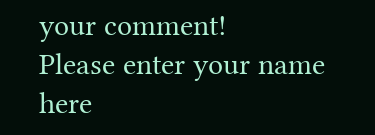your comment!
Please enter your name here